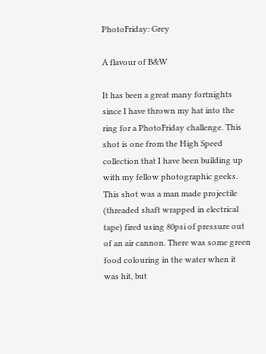PhotoFriday: Grey

A flavour of B&W

It has been a great many fortnights since I have thrown my hat into the ring for a PhotoFriday challenge. This shot is one from the High Speed collection that I have been building up with my fellow photographic geeks. This shot was a man made projectile (threaded shaft wrapped in electrical tape) fired using 80psi of pressure out of an air cannon. There was some green food colouring in the water when it was hit, but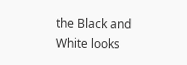the Black and White looks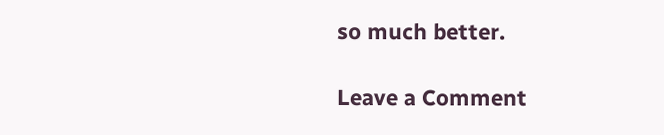so much better.

Leave a Comment